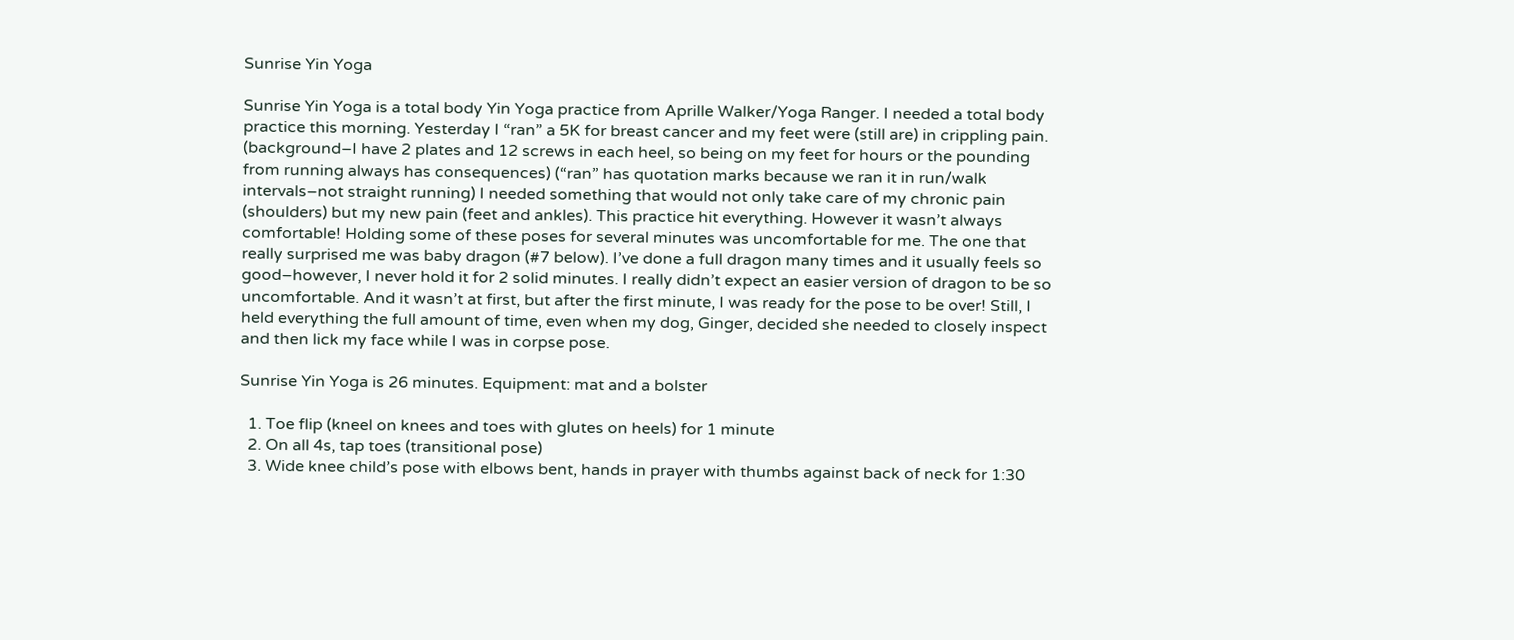Sunrise Yin Yoga

Sunrise Yin Yoga is a total body Yin Yoga practice from Aprille Walker/Yoga Ranger. I needed a total body practice this morning. Yesterday I “ran” a 5K for breast cancer and my feet were (still are) in crippling pain. (background–I have 2 plates and 12 screws in each heel, so being on my feet for hours or the pounding from running always has consequences) (“ran” has quotation marks because we ran it in run/walk intervals–not straight running) I needed something that would not only take care of my chronic pain (shoulders) but my new pain (feet and ankles). This practice hit everything. However it wasn’t always comfortable! Holding some of these poses for several minutes was uncomfortable for me. The one that really surprised me was baby dragon (#7 below). I’ve done a full dragon many times and it usually feels so good–however, I never hold it for 2 solid minutes. I really didn’t expect an easier version of dragon to be so uncomfortable. And it wasn’t at first, but after the first minute, I was ready for the pose to be over! Still, I held everything the full amount of time, even when my dog, Ginger, decided she needed to closely inspect and then lick my face while I was in corpse pose.

Sunrise Yin Yoga is 26 minutes. Equipment: mat and a bolster

  1. Toe flip (kneel on knees and toes with glutes on heels) for 1 minute
  2. On all 4s, tap toes (transitional pose)
  3. Wide knee child’s pose with elbows bent, hands in prayer with thumbs against back of neck for 1:30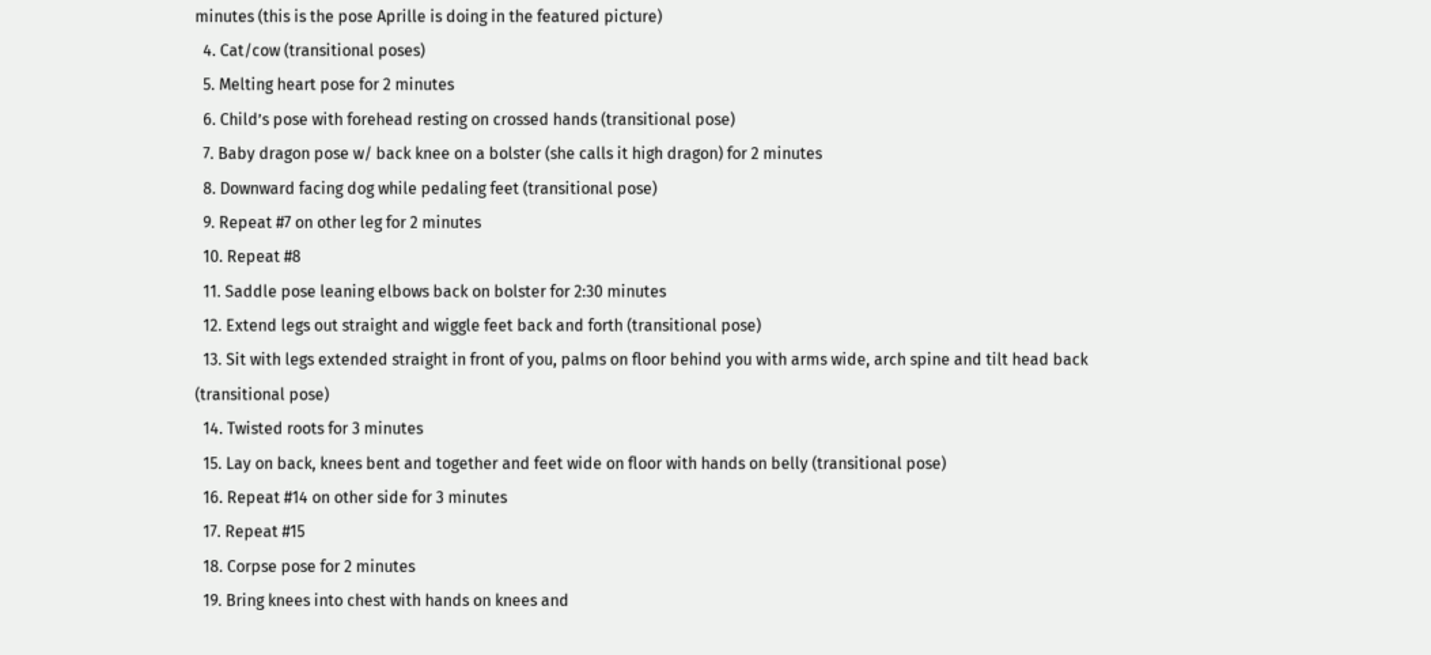minutes (this is the pose Aprille is doing in the featured picture)
  4. Cat/cow (transitional poses)
  5. Melting heart pose for 2 minutes
  6. Child’s pose with forehead resting on crossed hands (transitional pose)
  7. Baby dragon pose w/ back knee on a bolster (she calls it high dragon) for 2 minutes
  8. Downward facing dog while pedaling feet (transitional pose)
  9. Repeat #7 on other leg for 2 minutes
  10. Repeat #8
  11. Saddle pose leaning elbows back on bolster for 2:30 minutes
  12. Extend legs out straight and wiggle feet back and forth (transitional pose)
  13. Sit with legs extended straight in front of you, palms on floor behind you with arms wide, arch spine and tilt head back (transitional pose)
  14. Twisted roots for 3 minutes
  15. Lay on back, knees bent and together and feet wide on floor with hands on belly (transitional pose)
  16. Repeat #14 on other side for 3 minutes
  17. Repeat #15
  18. Corpse pose for 2 minutes
  19. Bring knees into chest with hands on knees and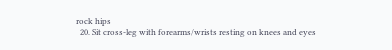rock hips
  20. Sit cross-leg with forearms/wrists resting on knees and eyes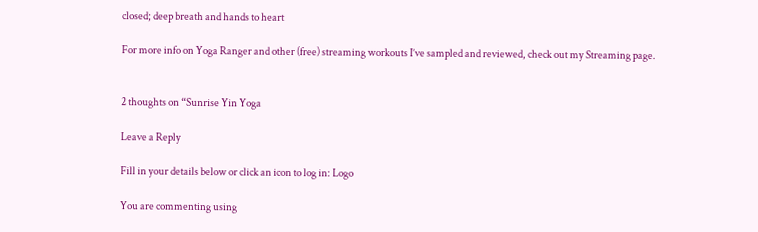closed; deep breath and hands to heart

For more info on Yoga Ranger and other (free) streaming workouts I’ve sampled and reviewed, check out my Streaming page.


2 thoughts on “Sunrise Yin Yoga

Leave a Reply

Fill in your details below or click an icon to log in: Logo

You are commenting using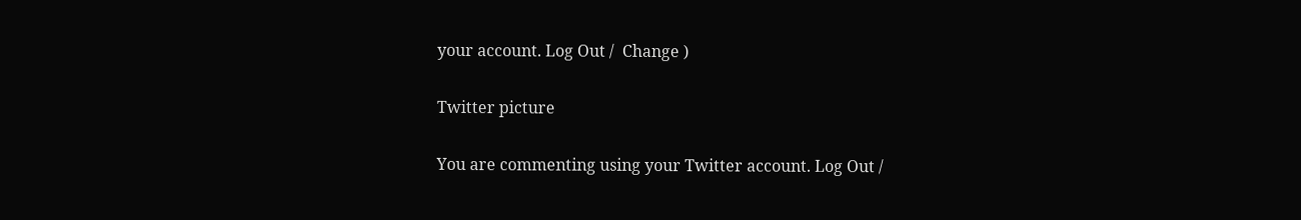your account. Log Out /  Change )

Twitter picture

You are commenting using your Twitter account. Log Out /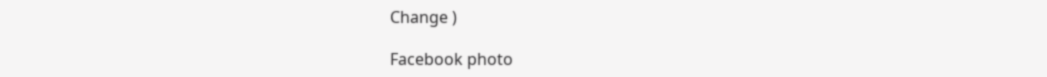Change )

Facebook photo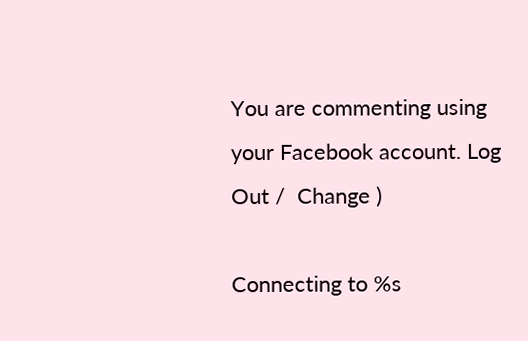You are commenting using your Facebook account. Log Out /  Change )

Connecting to %s